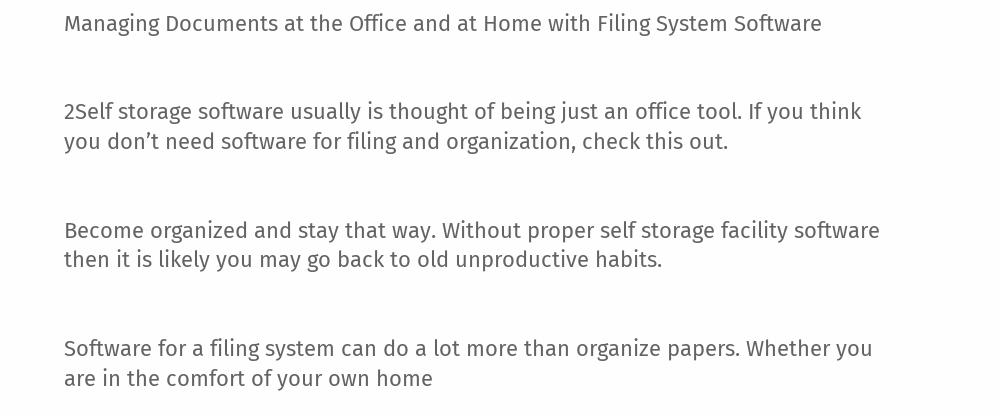Managing Documents at the Office and at Home with Filing System Software


2Self storage software usually is thought of being just an office tool. If you think you don’t need software for filing and organization, check this out.


Become organized and stay that way. Without proper self storage facility software then it is likely you may go back to old unproductive habits.


Software for a filing system can do a lot more than organize papers. Whether you are in the comfort of your own home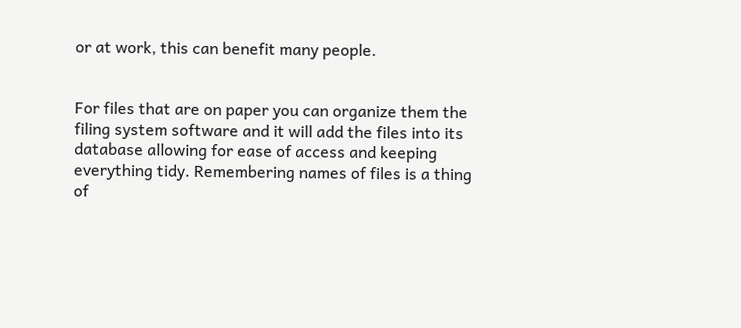or at work, this can benefit many people.


For files that are on paper you can organize them the filing system software and it will add the files into its database allowing for ease of access and keeping everything tidy. Remembering names of files is a thing of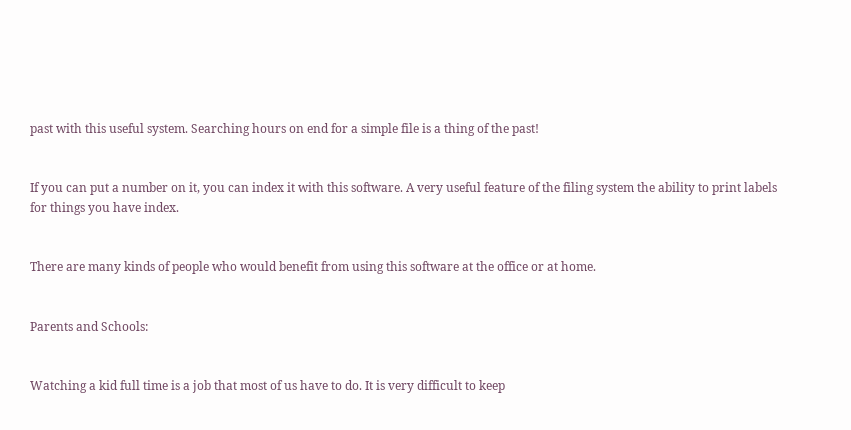past with this useful system. Searching hours on end for a simple file is a thing of the past!


If you can put a number on it, you can index it with this software. A very useful feature of the filing system the ability to print labels for things you have index.


There are many kinds of people who would benefit from using this software at the office or at home.


Parents and Schools:


Watching a kid full time is a job that most of us have to do. It is very difficult to keep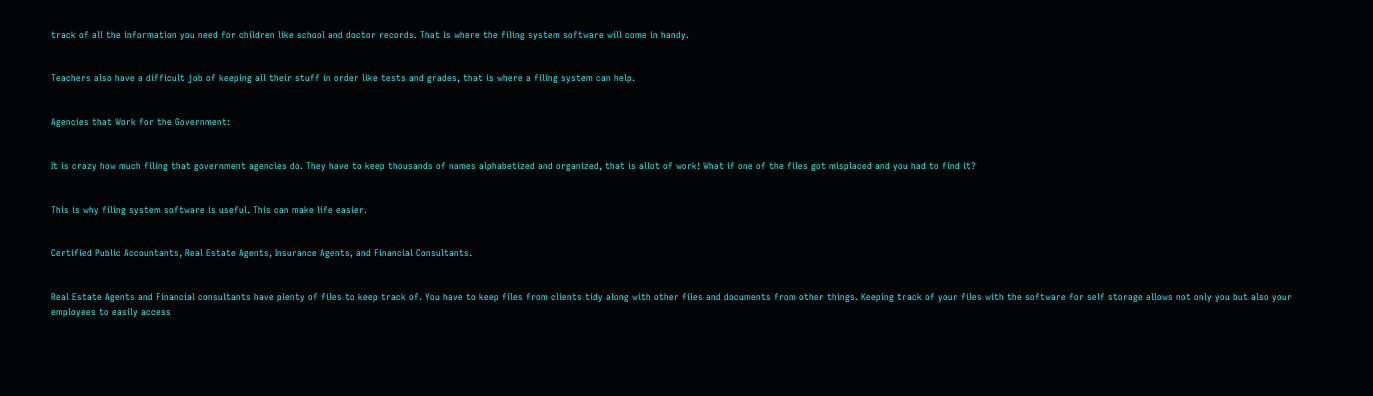track of all the information you need for children like school and doctor records. That is where the filing system software will come in handy.


Teachers also have a difficult job of keeping all their stuff in order like tests and grades, that is where a filing system can help.


Agencies that Work for the Government:


It is crazy how much filing that government agencies do. They have to keep thousands of names alphabetized and organized, that is allot of work! What if one of the files got misplaced and you had to find it?


This is why filing system software is useful. This can make life easier.


Certified Public Accountants, Real Estate Agents, Insurance Agents, and Financial Consultants.


Real Estate Agents and Financial consultants have plenty of files to keep track of. You have to keep files from clients tidy along with other files and documents from other things. Keeping track of your files with the software for self storage allows not only you but also your employees to easily access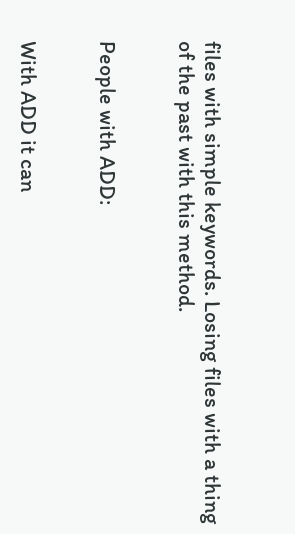files with simple keywords. Losing files with a thing of the past with this method.


People with ADD:


With ADD it can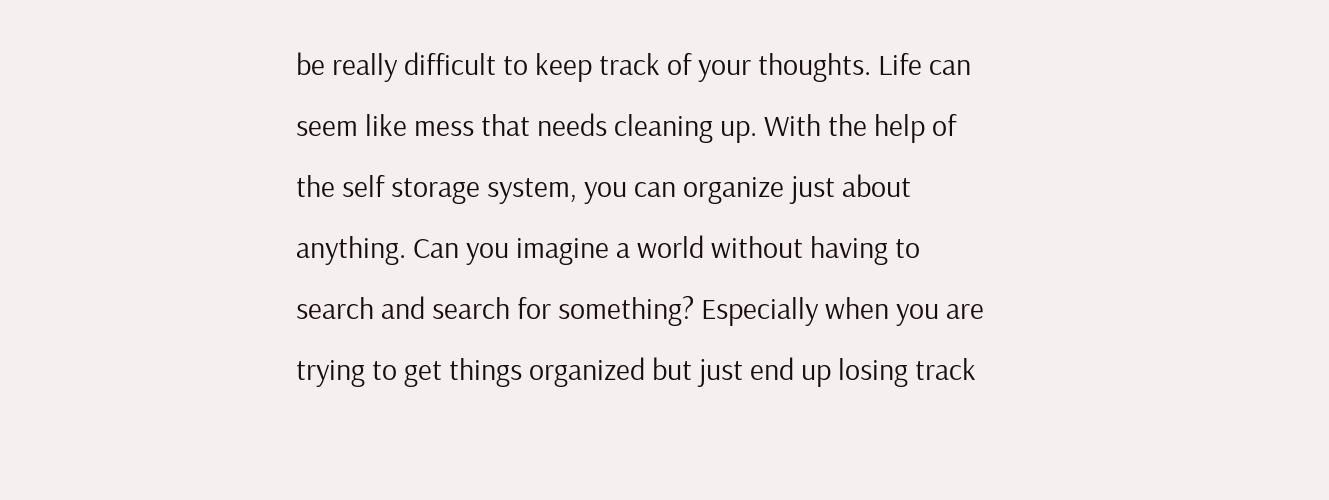be really difficult to keep track of your thoughts. Life can seem like mess that needs cleaning up. With the help of the self storage system, you can organize just about anything. Can you imagine a world without having to search and search for something? Especially when you are trying to get things organized but just end up losing track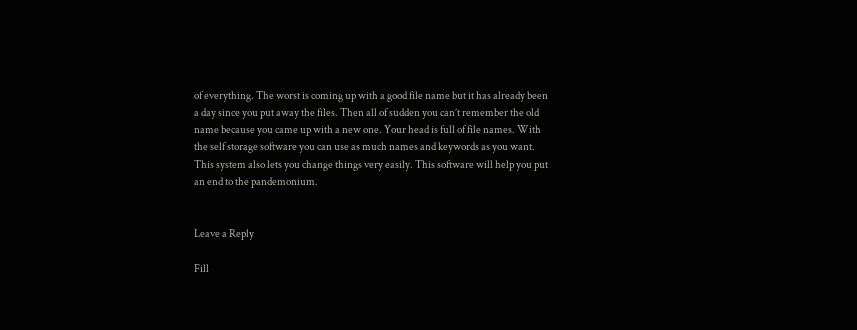of everything. The worst is coming up with a good file name but it has already been a day since you put away the files. Then all of sudden you can’t remember the old name because you came up with a new one. Your head is full of file names. With the self storage software you can use as much names and keywords as you want. This system also lets you change things very easily. This software will help you put an end to the pandemonium.


Leave a Reply

Fill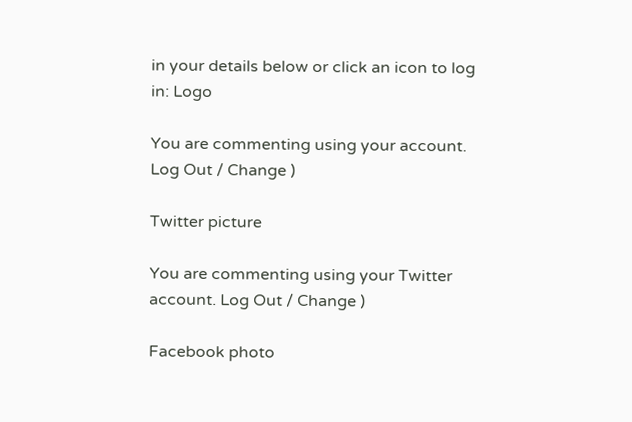in your details below or click an icon to log in: Logo

You are commenting using your account. Log Out / Change )

Twitter picture

You are commenting using your Twitter account. Log Out / Change )

Facebook photo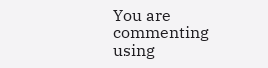You are commenting using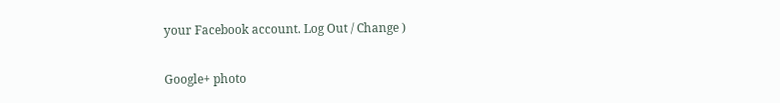your Facebook account. Log Out / Change )

Google+ photo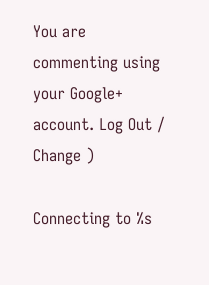You are commenting using your Google+ account. Log Out / Change )

Connecting to %s